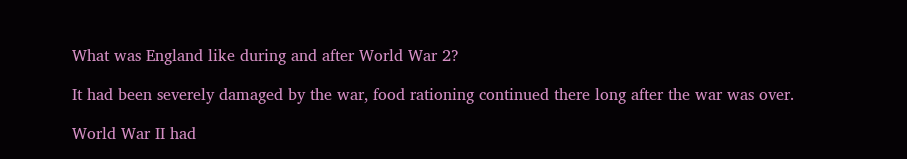What was England like during and after World War 2?

It had been severely damaged by the war, food rationing continued there long after the war was over.

World War II had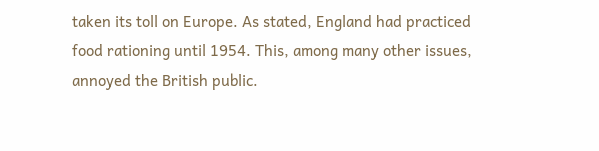taken its toll on Europe. As stated, England had practiced food rationing until 1954. This, among many other issues, annoyed the British public.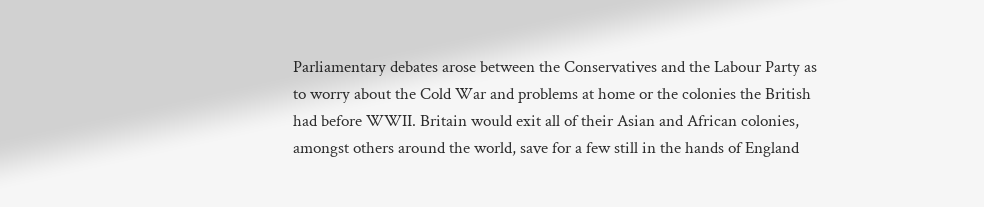Parliamentary debates arose between the Conservatives and the Labour Party as to worry about the Cold War and problems at home or the colonies the British had before WWII. Britain would exit all of their Asian and African colonies, amongst others around the world, save for a few still in the hands of England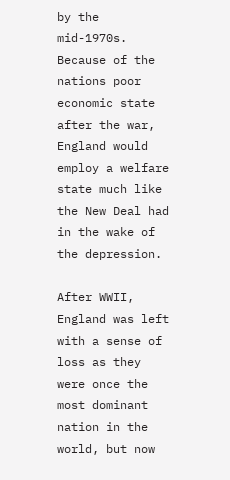by the mid-1970s. Because of the nations poor economic state after the war, England would employ a welfare state much like the New Deal had in the wake of the depression.

After WWII, England was left with a sense of loss as they were once the most dominant nation in the world, but now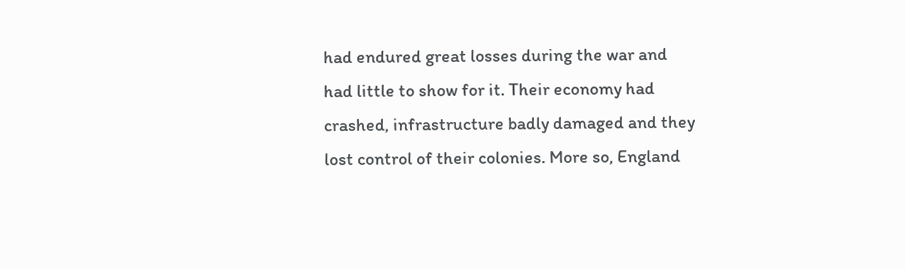had endured great losses during the war and had little to show for it. Their economy had crashed, infrastructure badly damaged and they lost control of their colonies. More so, England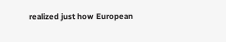realized just how European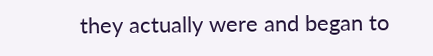they actually were and began to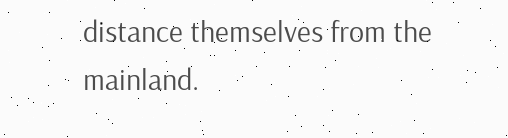distance themselves from the mainland.